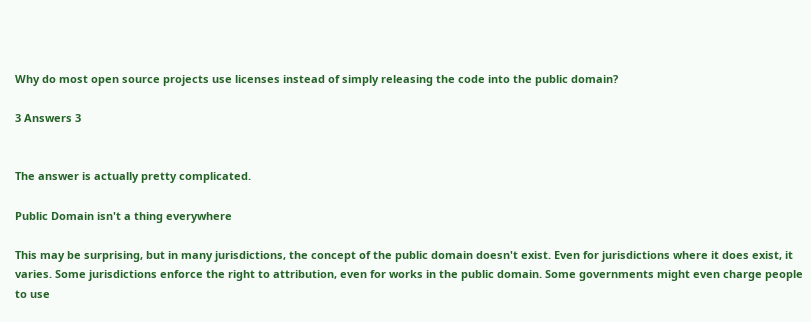Why do most open source projects use licenses instead of simply releasing the code into the public domain?

3 Answers 3


The answer is actually pretty complicated.

Public Domain isn't a thing everywhere

This may be surprising, but in many jurisdictions, the concept of the public domain doesn't exist. Even for jurisdictions where it does exist, it varies. Some jurisdictions enforce the right to attribution, even for works in the public domain. Some governments might even charge people to use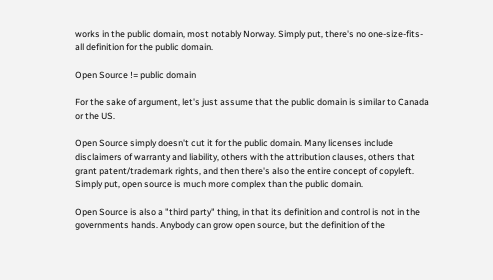works in the public domain, most notably Norway. Simply put, there's no one-size-fits-all definition for the public domain.

Open Source != public domain

For the sake of argument, let's just assume that the public domain is similar to Canada or the US.

Open Source simply doesn't cut it for the public domain. Many licenses include disclaimers of warranty and liability, others with the attribution clauses, others that grant patent/trademark rights, and then there's also the entire concept of copyleft. Simply put, open source is much more complex than the public domain.

Open Source is also a "third party" thing, in that its definition and control is not in the governments hands. Anybody can grow open source, but the definition of the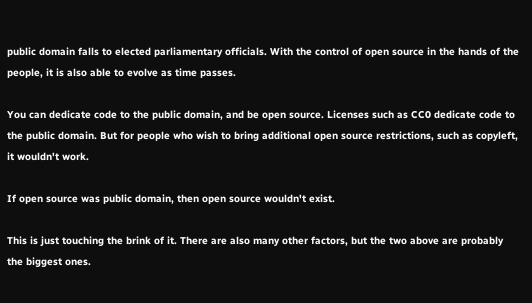public domain falls to elected parliamentary officials. With the control of open source in the hands of the people, it is also able to evolve as time passes.

You can dedicate code to the public domain, and be open source. Licenses such as CC0 dedicate code to the public domain. But for people who wish to bring additional open source restrictions, such as copyleft, it wouldn't work.

If open source was public domain, then open source wouldn't exist.

This is just touching the brink of it. There are also many other factors, but the two above are probably the biggest ones.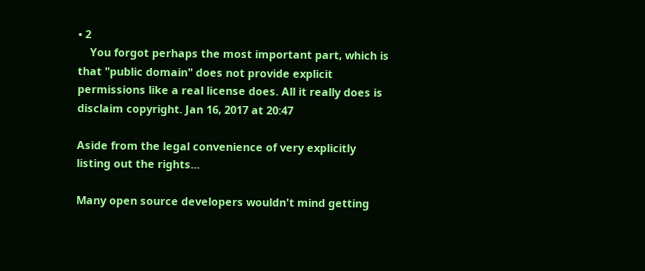• 2
    You forgot perhaps the most important part, which is that "public domain" does not provide explicit permissions like a real license does. All it really does is disclaim copyright. Jan 16, 2017 at 20:47

Aside from the legal convenience of very explicitly listing out the rights...

Many open source developers wouldn't mind getting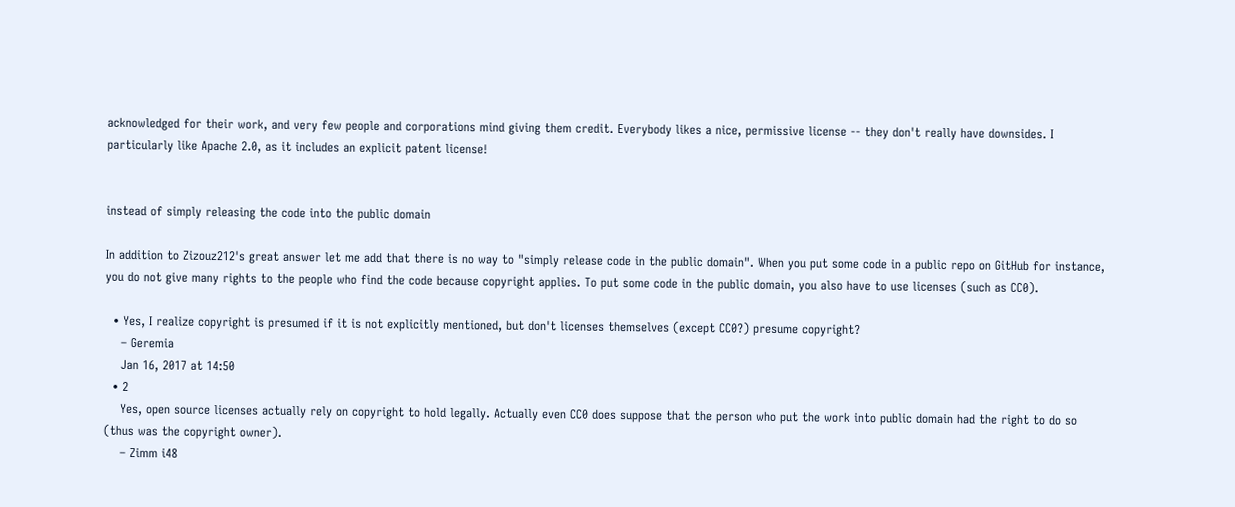acknowledged for their work, and very few people and corporations mind giving them credit. Everybody likes a nice, permissive license -- they don't really have downsides. I particularly like Apache 2.0, as it includes an explicit patent license!


instead of simply releasing the code into the public domain

In addition to Zizouz212's great answer let me add that there is no way to "simply release code in the public domain". When you put some code in a public repo on GitHub for instance, you do not give many rights to the people who find the code because copyright applies. To put some code in the public domain, you also have to use licenses (such as CC0).

  • Yes, I realize copyright is presumed if it is not explicitly mentioned, but don't licenses themselves (except CC0?) presume copyright?
    – Geremia
    Jan 16, 2017 at 14:50
  • 2
    Yes, open source licenses actually rely on copyright to hold legally. Actually even CC0 does suppose that the person who put the work into public domain had the right to do so (thus was the copyright owner).
    – Zimm i48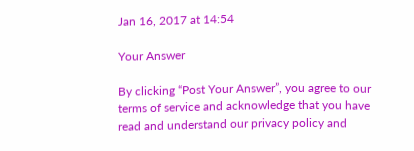Jan 16, 2017 at 14:54

Your Answer

By clicking “Post Your Answer”, you agree to our terms of service and acknowledge that you have read and understand our privacy policy and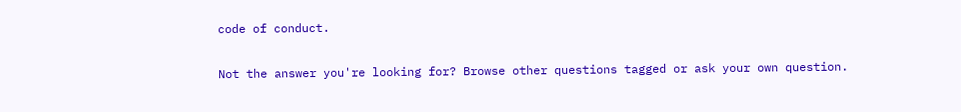code of conduct.

Not the answer you're looking for? Browse other questions tagged or ask your own question.